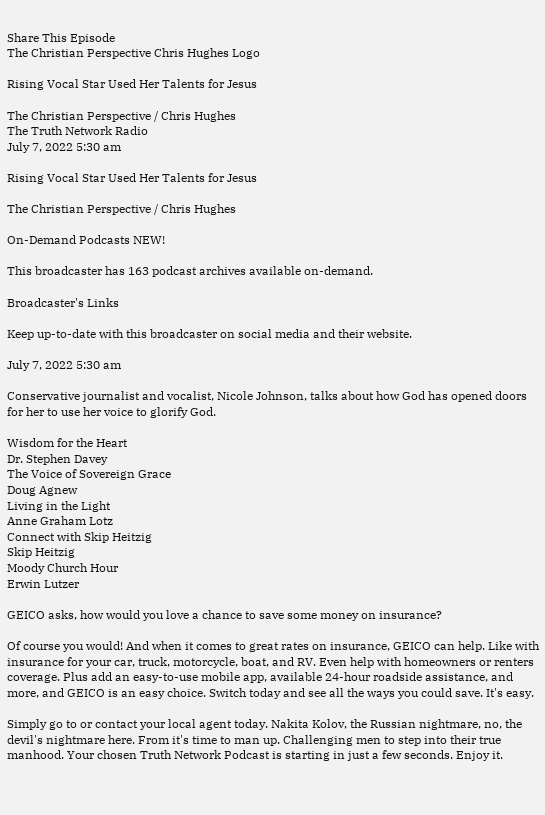Share This Episode
The Christian Perspective Chris Hughes Logo

Rising Vocal Star Used Her Talents for Jesus

The Christian Perspective / Chris Hughes
The Truth Network Radio
July 7, 2022 5:30 am

Rising Vocal Star Used Her Talents for Jesus

The Christian Perspective / Chris Hughes

On-Demand Podcasts NEW!

This broadcaster has 163 podcast archives available on-demand.

Broadcaster's Links

Keep up-to-date with this broadcaster on social media and their website.

July 7, 2022 5:30 am

Conservative journalist and vocalist, Nicole Johnson, talks about how God has opened doors for her to use her voice to glorify God.

Wisdom for the Heart
Dr. Stephen Davey
The Voice of Sovereign Grace
Doug Agnew
Living in the Light
Anne Graham Lotz
Connect with Skip Heitzig
Skip Heitzig
Moody Church Hour
Erwin Lutzer

GEICO asks, how would you love a chance to save some money on insurance?

Of course you would! And when it comes to great rates on insurance, GEICO can help. Like with insurance for your car, truck, motorcycle, boat, and RV. Even help with homeowners or renters coverage. Plus add an easy-to-use mobile app, available 24-hour roadside assistance, and more, and GEICO is an easy choice. Switch today and see all the ways you could save. It's easy.

Simply go to or contact your local agent today. Nakita Kolov, the Russian nightmare, no, the devil's nightmare here. From it's time to man up. Challenging men to step into their true manhood. Your chosen Truth Network Podcast is starting in just a few seconds. Enjoy it.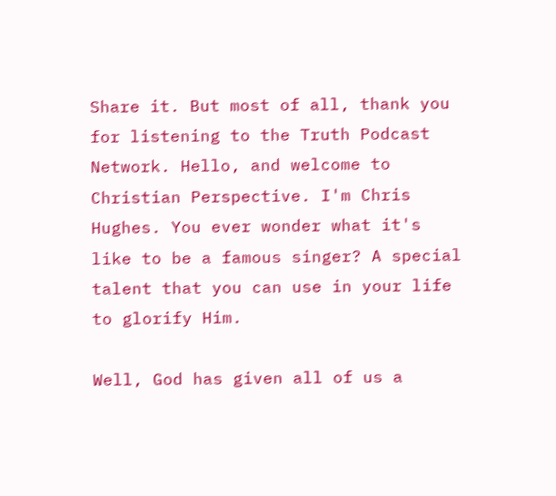Share it. But most of all, thank you for listening to the Truth Podcast Network. Hello, and welcome to Christian Perspective. I'm Chris Hughes. You ever wonder what it's like to be a famous singer? A special talent that you can use in your life to glorify Him.

Well, God has given all of us a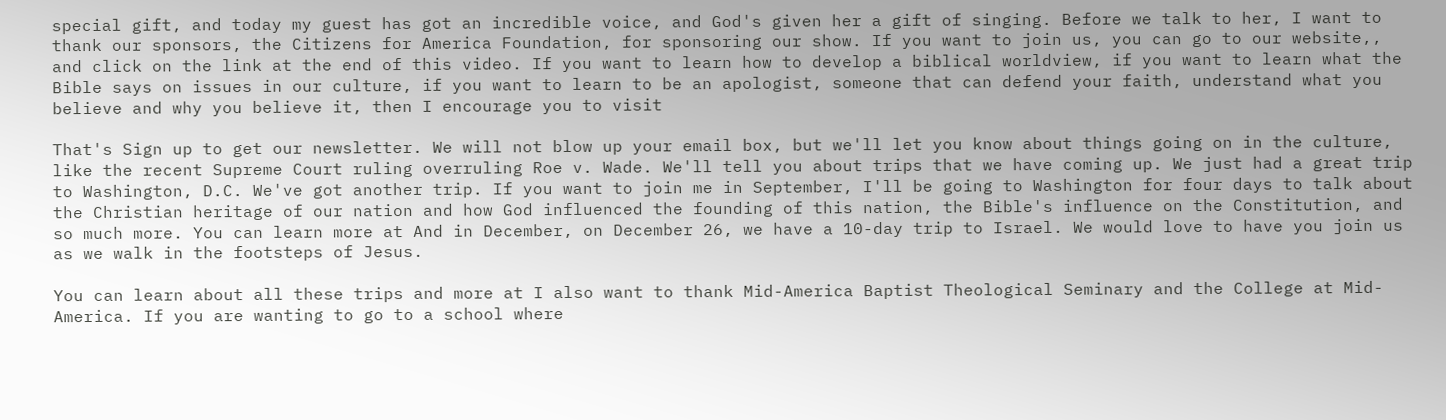special gift, and today my guest has got an incredible voice, and God's given her a gift of singing. Before we talk to her, I want to thank our sponsors, the Citizens for America Foundation, for sponsoring our show. If you want to join us, you can go to our website,, and click on the link at the end of this video. If you want to learn how to develop a biblical worldview, if you want to learn what the Bible says on issues in our culture, if you want to learn to be an apologist, someone that can defend your faith, understand what you believe and why you believe it, then I encourage you to visit

That's Sign up to get our newsletter. We will not blow up your email box, but we'll let you know about things going on in the culture, like the recent Supreme Court ruling overruling Roe v. Wade. We'll tell you about trips that we have coming up. We just had a great trip to Washington, D.C. We've got another trip. If you want to join me in September, I'll be going to Washington for four days to talk about the Christian heritage of our nation and how God influenced the founding of this nation, the Bible's influence on the Constitution, and so much more. You can learn more at And in December, on December 26, we have a 10-day trip to Israel. We would love to have you join us as we walk in the footsteps of Jesus.

You can learn about all these trips and more at I also want to thank Mid-America Baptist Theological Seminary and the College at Mid-America. If you are wanting to go to a school where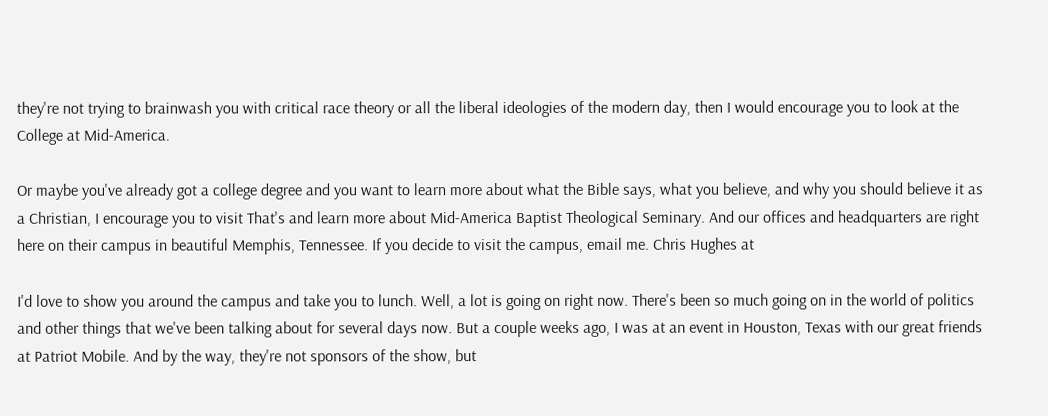they're not trying to brainwash you with critical race theory or all the liberal ideologies of the modern day, then I would encourage you to look at the College at Mid-America.

Or maybe you've already got a college degree and you want to learn more about what the Bible says, what you believe, and why you should believe it as a Christian, I encourage you to visit That's and learn more about Mid-America Baptist Theological Seminary. And our offices and headquarters are right here on their campus in beautiful Memphis, Tennessee. If you decide to visit the campus, email me. Chris Hughes at

I'd love to show you around the campus and take you to lunch. Well, a lot is going on right now. There's been so much going on in the world of politics and other things that we've been talking about for several days now. But a couple weeks ago, I was at an event in Houston, Texas with our great friends at Patriot Mobile. And by the way, they're not sponsors of the show, but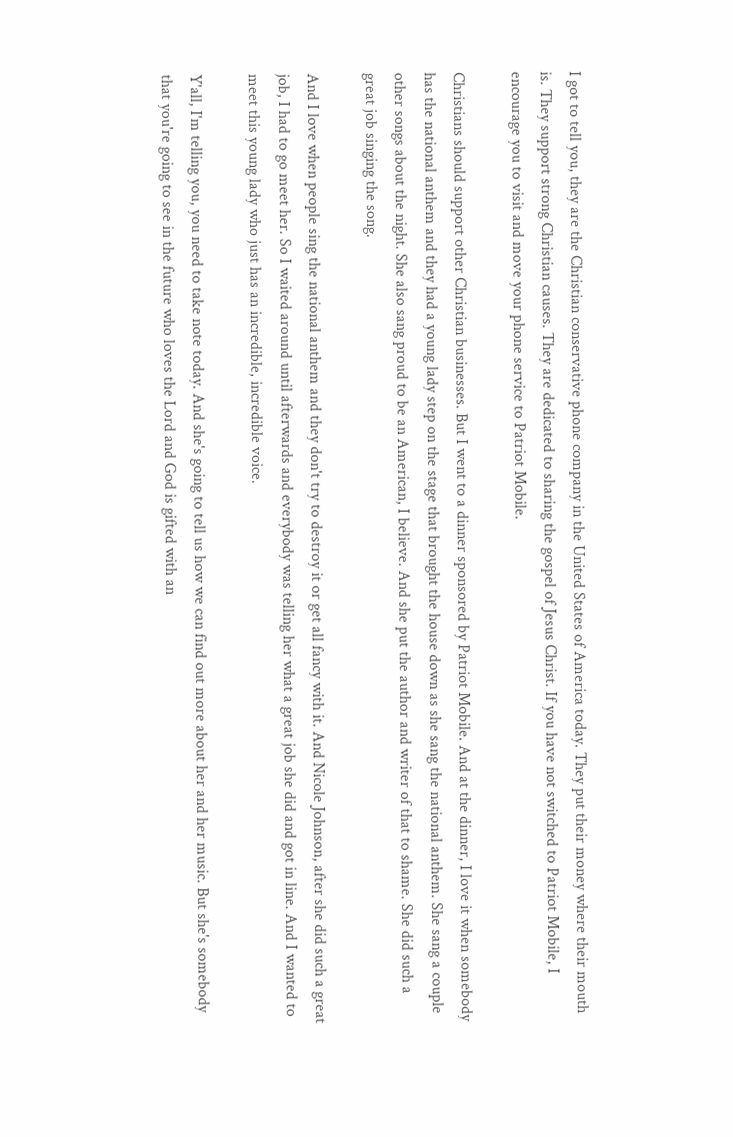I got to tell you, they are the Christian conservative phone company in the United States of America today. They put their money where their mouth is. They support strong Christian causes. They are dedicated to sharing the gospel of Jesus Christ. If you have not switched to Patriot Mobile, I encourage you to visit and move your phone service to Patriot Mobile.

Christians should support other Christian businesses. But I went to a dinner sponsored by Patriot Mobile. And at the dinner, I love it when somebody has the national anthem and they had a young lady step on the stage that brought the house down as she sang the national anthem. She sang a couple other songs about the night. She also sang proud to be an American, I believe. And she put the author and writer of that to shame. She did such a great job singing the song.

And I love when people sing the national anthem and they don't try to destroy it or get all fancy with it. And Nicole Johnson, after she did such a great job, I had to go meet her. So I waited around until afterwards and everybody was telling her what a great job she did and got in line. And I wanted to meet this young lady who just has an incredible, incredible voice.

Y'all, I'm telling you, you need to take note today. And she's going to tell us how we can find out more about her and her music. But she's somebody that you're going to see in the future who loves the Lord and God is gifted with an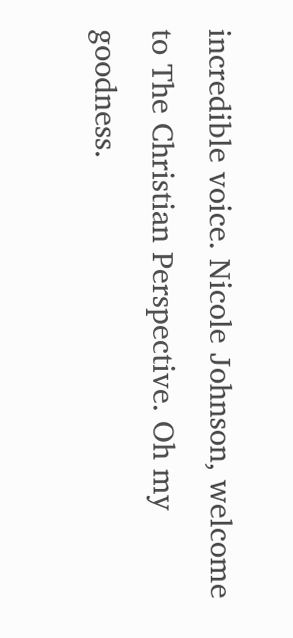incredible voice. Nicole Johnson, welcome to The Christian Perspective. Oh my goodness.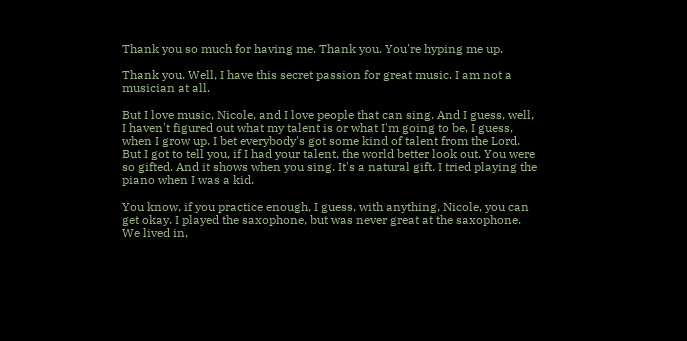Thank you so much for having me. Thank you. You're hyping me up.

Thank you. Well, I have this secret passion for great music. I am not a musician at all.

But I love music, Nicole, and I love people that can sing. And I guess, well, I haven't figured out what my talent is or what I'm going to be, I guess, when I grow up. I bet everybody's got some kind of talent from the Lord. But I got to tell you, if I had your talent, the world better look out. You were so gifted. And it shows when you sing. It's a natural gift. I tried playing the piano when I was a kid.

You know, if you practice enough, I guess, with anything, Nicole, you can get okay. I played the saxophone, but was never great at the saxophone. We lived in,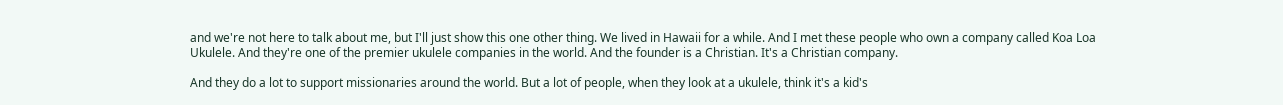and we're not here to talk about me, but I'll just show this one other thing. We lived in Hawaii for a while. And I met these people who own a company called Koa Loa Ukulele. And they're one of the premier ukulele companies in the world. And the founder is a Christian. It's a Christian company.

And they do a lot to support missionaries around the world. But a lot of people, when they look at a ukulele, think it's a kid's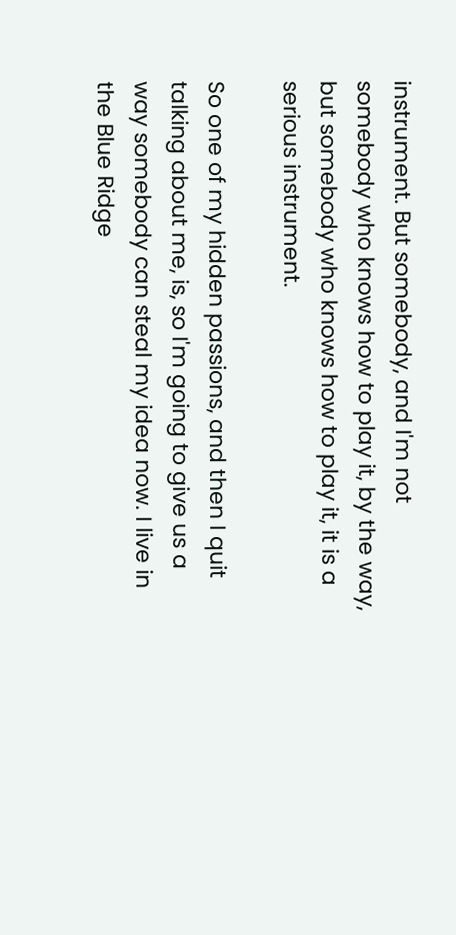instrument. But somebody, and I'm not somebody who knows how to play it, by the way, but somebody who knows how to play it, it is a serious instrument.

So one of my hidden passions, and then I quit talking about me, is, so I'm going to give us a way somebody can steal my idea now. I live in the Blue Ridge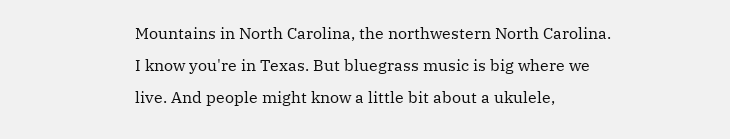Mountains in North Carolina, the northwestern North Carolina. I know you're in Texas. But bluegrass music is big where we live. And people might know a little bit about a ukulele,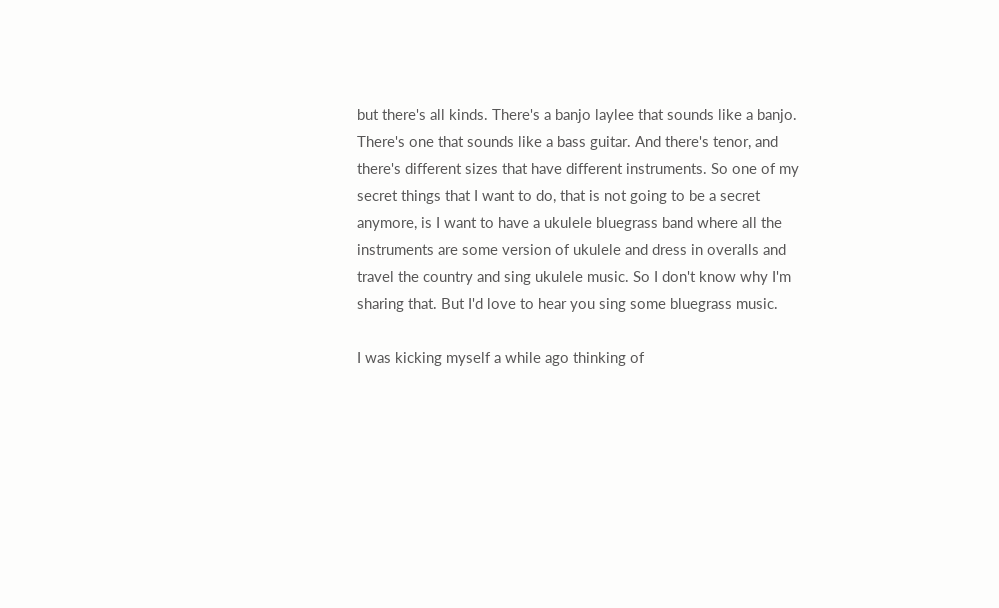but there's all kinds. There's a banjo laylee that sounds like a banjo. There's one that sounds like a bass guitar. And there's tenor, and there's different sizes that have different instruments. So one of my secret things that I want to do, that is not going to be a secret anymore, is I want to have a ukulele bluegrass band where all the instruments are some version of ukulele and dress in overalls and travel the country and sing ukulele music. So I don't know why I'm sharing that. But I'd love to hear you sing some bluegrass music.

I was kicking myself a while ago thinking of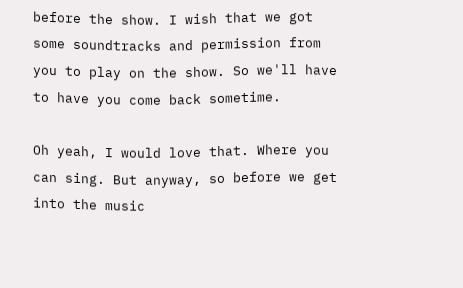before the show. I wish that we got some soundtracks and permission from you to play on the show. So we'll have to have you come back sometime.

Oh yeah, I would love that. Where you can sing. But anyway, so before we get into the music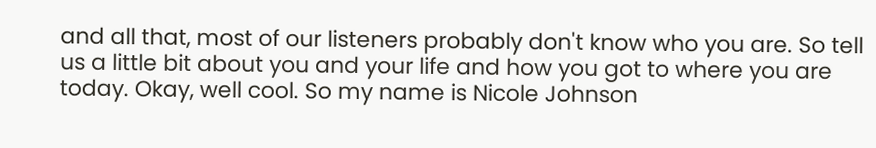and all that, most of our listeners probably don't know who you are. So tell us a little bit about you and your life and how you got to where you are today. Okay, well cool. So my name is Nicole Johnson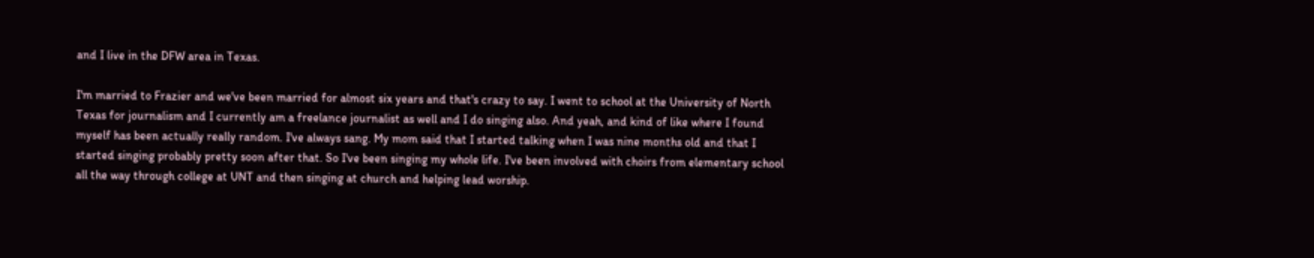and I live in the DFW area in Texas.

I'm married to Frazier and we've been married for almost six years and that's crazy to say. I went to school at the University of North Texas for journalism and I currently am a freelance journalist as well and I do singing also. And yeah, and kind of like where I found myself has been actually really random. I've always sang. My mom said that I started talking when I was nine months old and that I started singing probably pretty soon after that. So I've been singing my whole life. I've been involved with choirs from elementary school all the way through college at UNT and then singing at church and helping lead worship.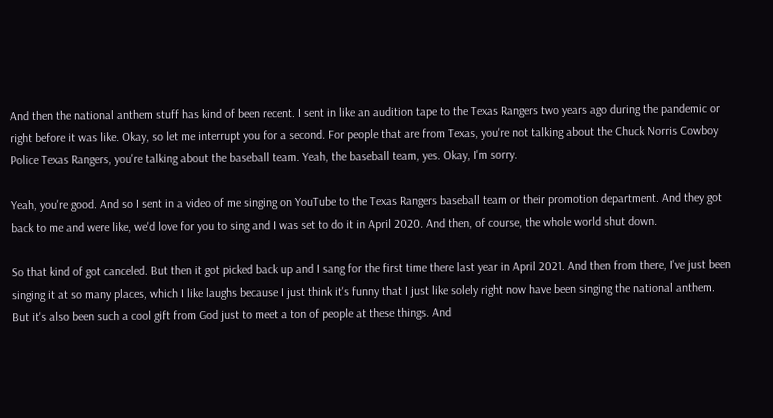And then the national anthem stuff has kind of been recent. I sent in like an audition tape to the Texas Rangers two years ago during the pandemic or right before it was like. Okay, so let me interrupt you for a second. For people that are from Texas, you're not talking about the Chuck Norris Cowboy Police Texas Rangers, you're talking about the baseball team. Yeah, the baseball team, yes. Okay, I'm sorry.

Yeah, you're good. And so I sent in a video of me singing on YouTube to the Texas Rangers baseball team or their promotion department. And they got back to me and were like, we'd love for you to sing and I was set to do it in April 2020. And then, of course, the whole world shut down.

So that kind of got canceled. But then it got picked back up and I sang for the first time there last year in April 2021. And then from there, I've just been singing it at so many places, which I like laughs because I just think it's funny that I just like solely right now have been singing the national anthem. But it's also been such a cool gift from God just to meet a ton of people at these things. And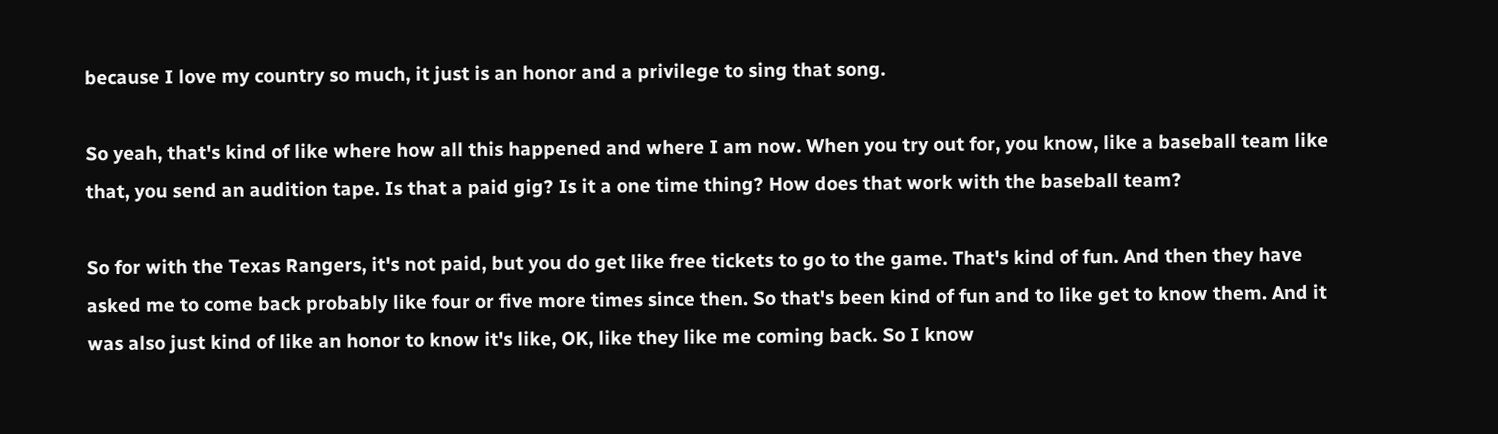because I love my country so much, it just is an honor and a privilege to sing that song.

So yeah, that's kind of like where how all this happened and where I am now. When you try out for, you know, like a baseball team like that, you send an audition tape. Is that a paid gig? Is it a one time thing? How does that work with the baseball team?

So for with the Texas Rangers, it's not paid, but you do get like free tickets to go to the game. That's kind of fun. And then they have asked me to come back probably like four or five more times since then. So that's been kind of fun and to like get to know them. And it was also just kind of like an honor to know it's like, OK, like they like me coming back. So I know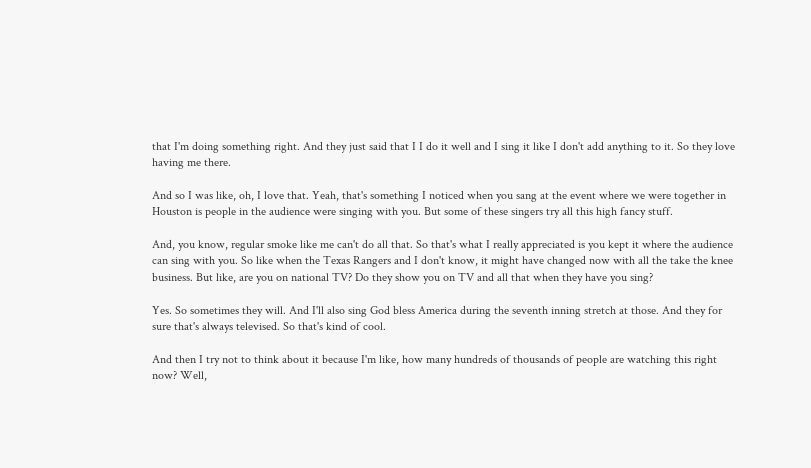that I'm doing something right. And they just said that I I do it well and I sing it like I don't add anything to it. So they love having me there.

And so I was like, oh, I love that. Yeah, that's something I noticed when you sang at the event where we were together in Houston is people in the audience were singing with you. But some of these singers try all this high fancy stuff.

And, you know, regular smoke like me can't do all that. So that's what I really appreciated is you kept it where the audience can sing with you. So like when the Texas Rangers and I don't know, it might have changed now with all the take the knee business. But like, are you on national TV? Do they show you on TV and all that when they have you sing?

Yes. So sometimes they will. And I'll also sing God bless America during the seventh inning stretch at those. And they for sure that's always televised. So that's kind of cool.

And then I try not to think about it because I'm like, how many hundreds of thousands of people are watching this right now? Well,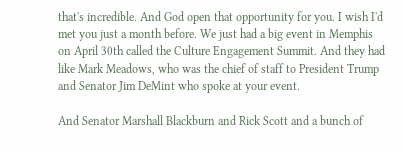that's incredible. And God open that opportunity for you. I wish I'd met you just a month before. We just had a big event in Memphis on April 30th called the Culture Engagement Summit. And they had like Mark Meadows, who was the chief of staff to President Trump and Senator Jim DeMint who spoke at your event.

And Senator Marshall Blackburn and Rick Scott and a bunch of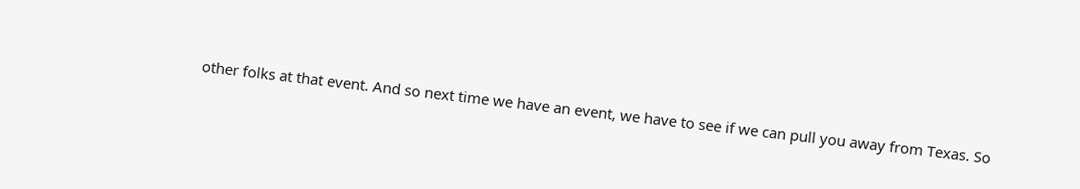other folks at that event. And so next time we have an event, we have to see if we can pull you away from Texas. So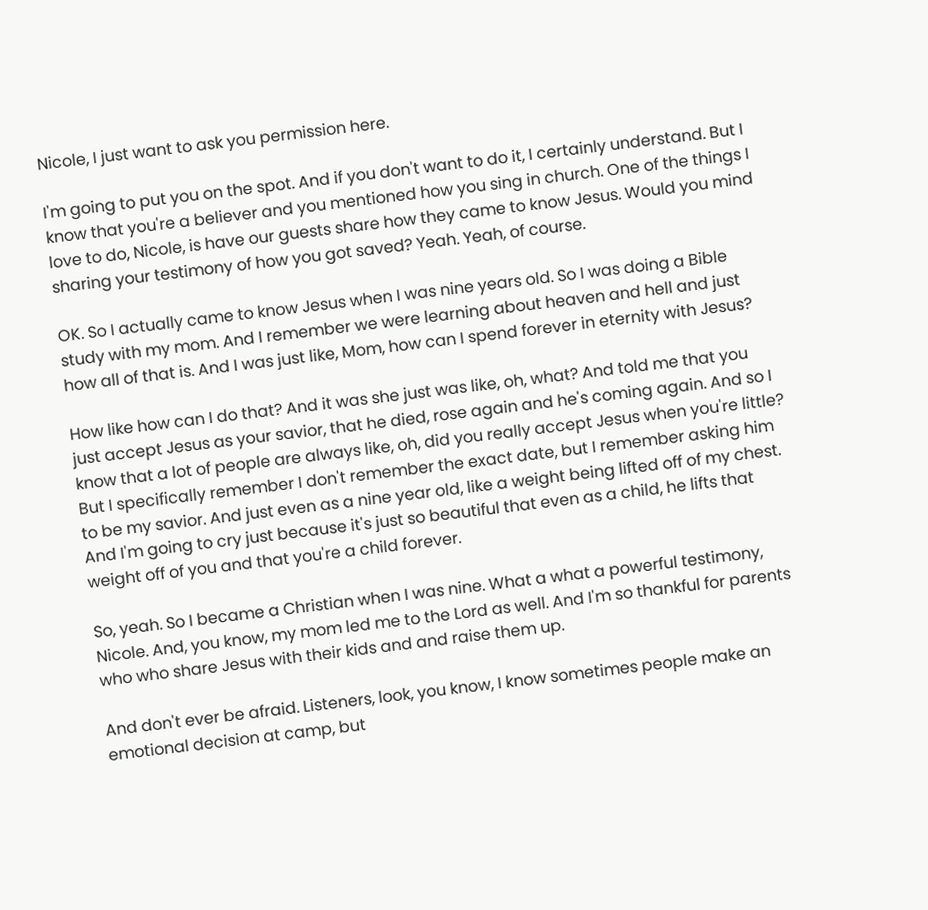Nicole, I just want to ask you permission here.

I'm going to put you on the spot. And if you don't want to do it, I certainly understand. But I know that you're a believer and you mentioned how you sing in church. One of the things I love to do, Nicole, is have our guests share how they came to know Jesus. Would you mind sharing your testimony of how you got saved? Yeah. Yeah, of course.

OK. So I actually came to know Jesus when I was nine years old. So I was doing a Bible study with my mom. And I remember we were learning about heaven and hell and just how all of that is. And I was just like, Mom, how can I spend forever in eternity with Jesus?

How like how can I do that? And it was she just was like, oh, what? And told me that you just accept Jesus as your savior, that he died, rose again and he's coming again. And so I know that a lot of people are always like, oh, did you really accept Jesus when you're little? But I specifically remember I don't remember the exact date, but I remember asking him to be my savior. And just even as a nine year old, like a weight being lifted off of my chest. And I'm going to cry just because it's just so beautiful that even as a child, he lifts that weight off of you and that you're a child forever.

So, yeah. So I became a Christian when I was nine. What a what a powerful testimony, Nicole. And, you know, my mom led me to the Lord as well. And I'm so thankful for parents who who share Jesus with their kids and and raise them up.

And don't ever be afraid. Listeners, look, you know, I know sometimes people make an emotional decision at camp, but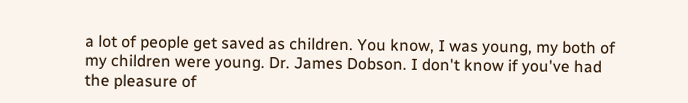a lot of people get saved as children. You know, I was young, my both of my children were young. Dr. James Dobson. I don't know if you've had the pleasure of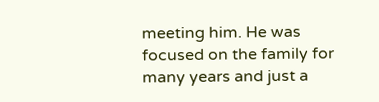meeting him. He was focused on the family for many years and just a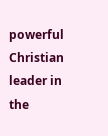powerful Christian leader in the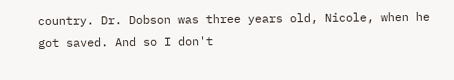country. Dr. Dobson was three years old, Nicole, when he got saved. And so I don't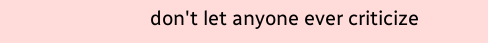don't let anyone ever criticize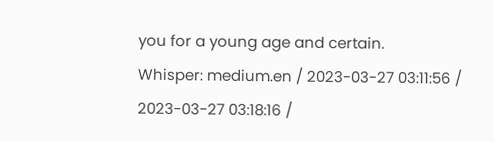you for a young age and certain.
Whisper: medium.en / 2023-03-27 03:11:56 / 2023-03-27 03:18:16 /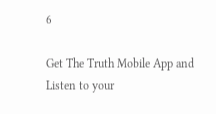6

Get The Truth Mobile App and Listen to your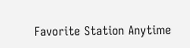Favorite Station Anytime